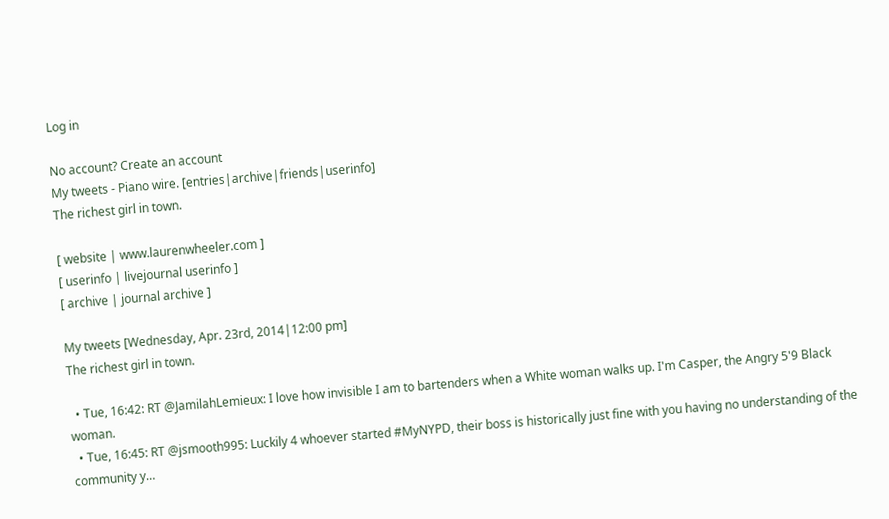Log in

No account? Create an account
My tweets - Piano wire. [entries|archive|friends|userinfo]
The richest girl in town.

[ website | www.laurenwheeler.com ]
[ userinfo | livejournal userinfo ]
[ archive | journal archive ]

My tweets [Wednesday, Apr. 23rd, 2014|12:00 pm]
The richest girl in town.

  • Tue, 16:42: RT @JamilahLemieux: I love how invisible I am to bartenders when a White woman walks up. I'm Casper, the Angry 5'9 Black woman.
  • Tue, 16:45: RT @jsmooth995: Luckily 4 whoever started #MyNYPD, their boss is historically just fine with you having no understanding of the community y…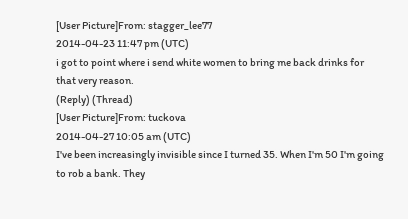[User Picture]From: stagger_lee77
2014-04-23 11:47 pm (UTC)
i got to point where i send white women to bring me back drinks for that very reason.
(Reply) (Thread)
[User Picture]From: tuckova
2014-04-27 10:05 am (UTC)
I've been increasingly invisible since I turned 35. When I'm 50 I'm going to rob a bank. They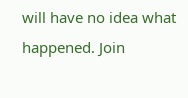will have no idea what happened. Join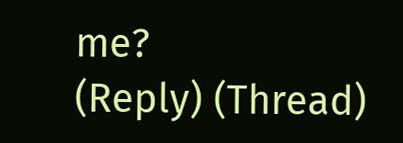me?
(Reply) (Thread)